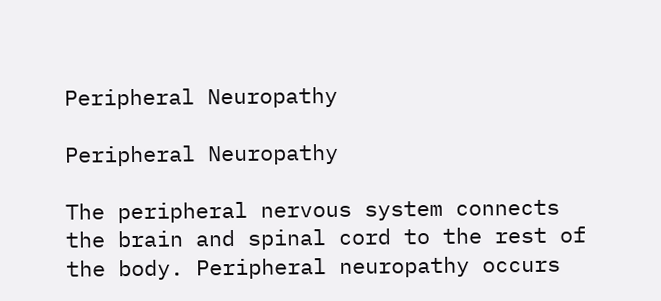Peripheral Neuropathy

Peripheral Neuropathy

The peripheral nervous system connects the brain and spinal cord to the rest of the body. Peripheral neuropathy occurs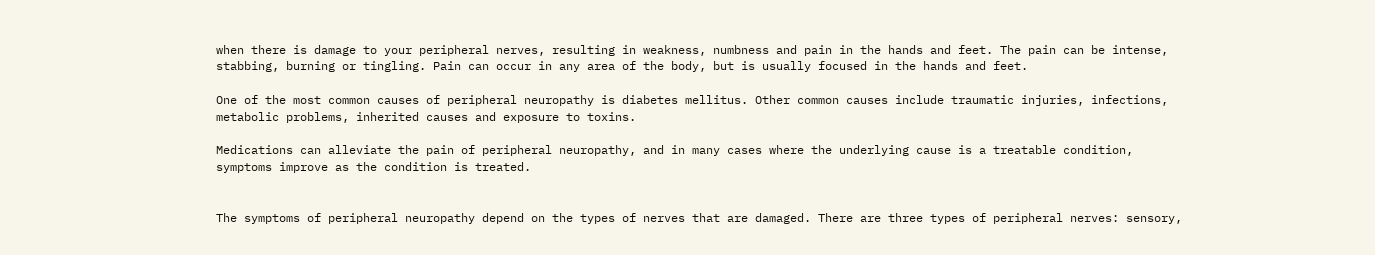when there is damage to your peripheral nerves, resulting in weakness, numbness and pain in the hands and feet. The pain can be intense, stabbing, burning or tingling. Pain can occur in any area of the body, but is usually focused in the hands and feet.

One of the most common causes of peripheral neuropathy is diabetes mellitus. Other common causes include traumatic injuries, infections, metabolic problems, inherited causes and exposure to toxins.

Medications can alleviate the pain of peripheral neuropathy, and in many cases where the underlying cause is a treatable condition, symptoms improve as the condition is treated.


The symptoms of peripheral neuropathy depend on the types of nerves that are damaged. There are three types of peripheral nerves: sensory,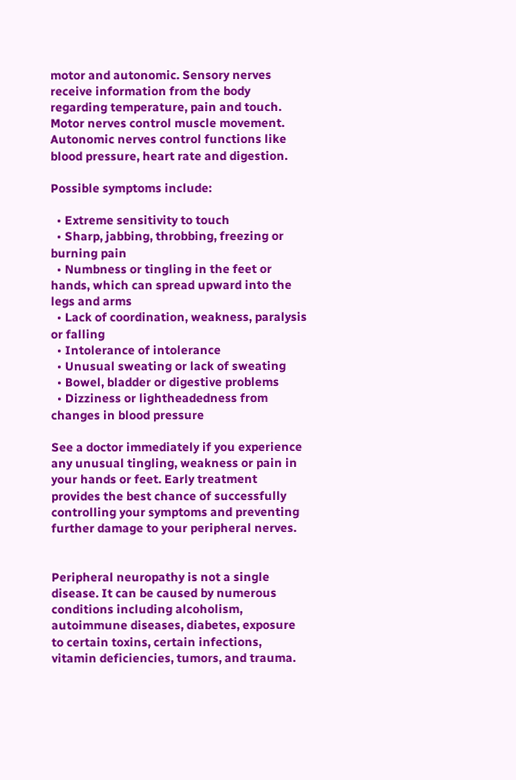motor and autonomic. Sensory nerves receive information from the body regarding temperature, pain and touch. Motor nerves control muscle movement.  Autonomic nerves control functions like blood pressure, heart rate and digestion.

Possible symptoms include:

  • Extreme sensitivity to touch
  • Sharp, jabbing, throbbing, freezing or burning pain
  • Numbness or tingling in the feet or hands, which can spread upward into the legs and arms
  • Lack of coordination, weakness, paralysis or falling
  • Intolerance of intolerance
  • Unusual sweating or lack of sweating
  • Bowel, bladder or digestive problems
  • Dizziness or lightheadedness from changes in blood pressure

See a doctor immediately if you experience any unusual tingling, weakness or pain in your hands or feet. Early treatment provides the best chance of successfully controlling your symptoms and preventing further damage to your peripheral nerves.


Peripheral neuropathy is not a single disease. It can be caused by numerous conditions including alcoholism, autoimmune diseases, diabetes, exposure to certain toxins, certain infections, vitamin deficiencies, tumors, and trauma.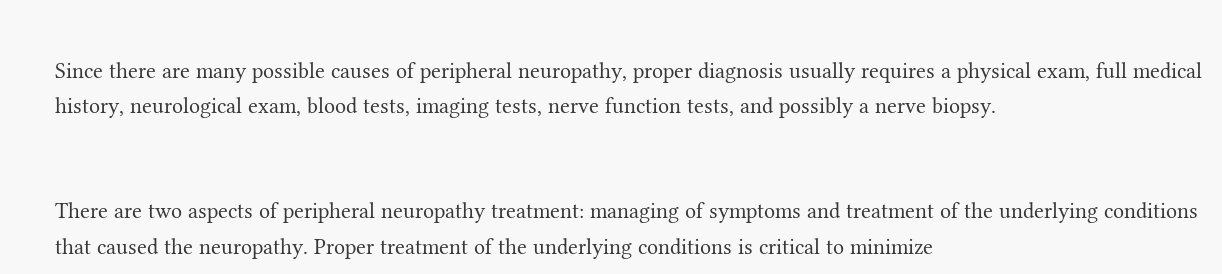Since there are many possible causes of peripheral neuropathy, proper diagnosis usually requires a physical exam, full medical history, neurological exam, blood tests, imaging tests, nerve function tests, and possibly a nerve biopsy.


There are two aspects of peripheral neuropathy treatment: managing of symptoms and treatment of the underlying conditions that caused the neuropathy. Proper treatment of the underlying conditions is critical to minimize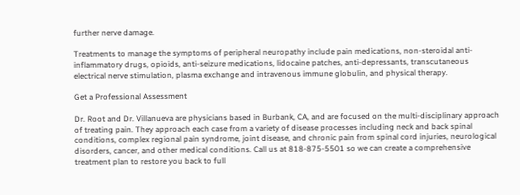further nerve damage.

Treatments to manage the symptoms of peripheral neuropathy include pain medications, non-steroidal anti-inflammatory drugs, opioids, anti-seizure medications, lidocaine patches, anti-depressants, transcutaneous electrical nerve stimulation, plasma exchange and intravenous immune globulin, and physical therapy.

Get a Professional Assessment

Dr. Root and Dr. Villanueva are physicians based in Burbank, CA, and are focused on the multi-disciplinary approach of treating pain. They approach each case from a variety of disease processes including neck and back spinal conditions, complex regional pain syndrome, joint disease, and chronic pain from spinal cord injuries, neurological disorders, cancer, and other medical conditions. Call us at 818-875-5501 so we can create a comprehensive treatment plan to restore you back to full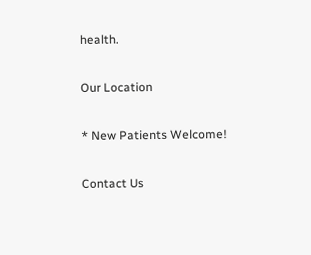health.

Our Location

* New Patients Welcome!

Contact Us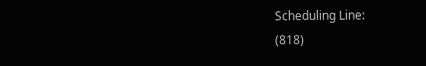Scheduling Line:
(818)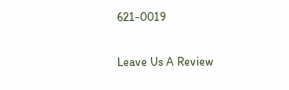621-0019

Leave Us A Review